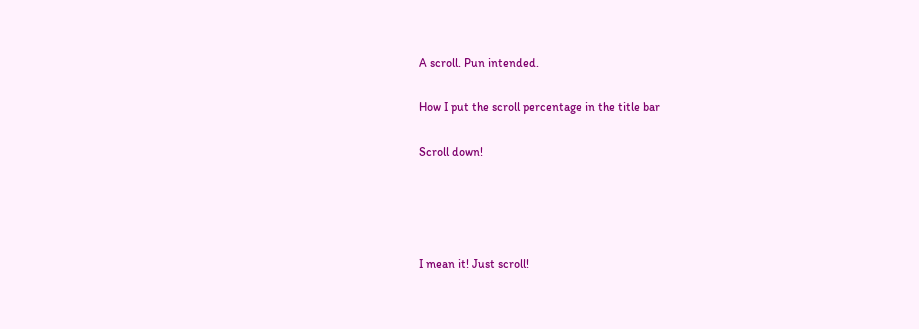A scroll. Pun intended.

How I put the scroll percentage in the title bar

Scroll down!




I mean it! Just scroll!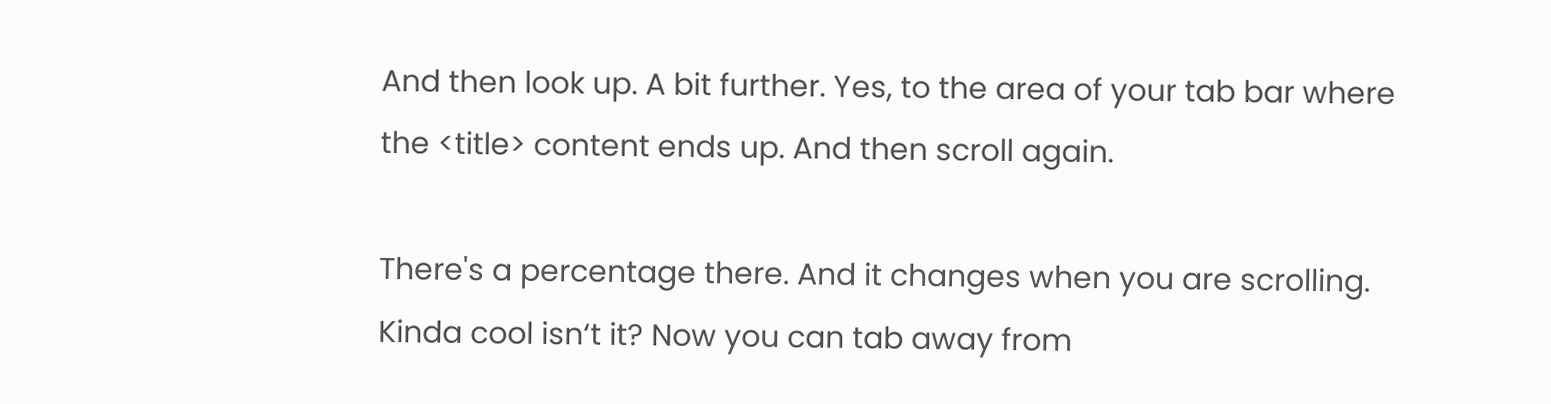And then look up. A bit further. Yes, to the area of your tab bar where the <title> content ends up. And then scroll again.

There's a percentage there. And it changes when you are scrolling. Kinda cool isn‘t it? Now you can tab away from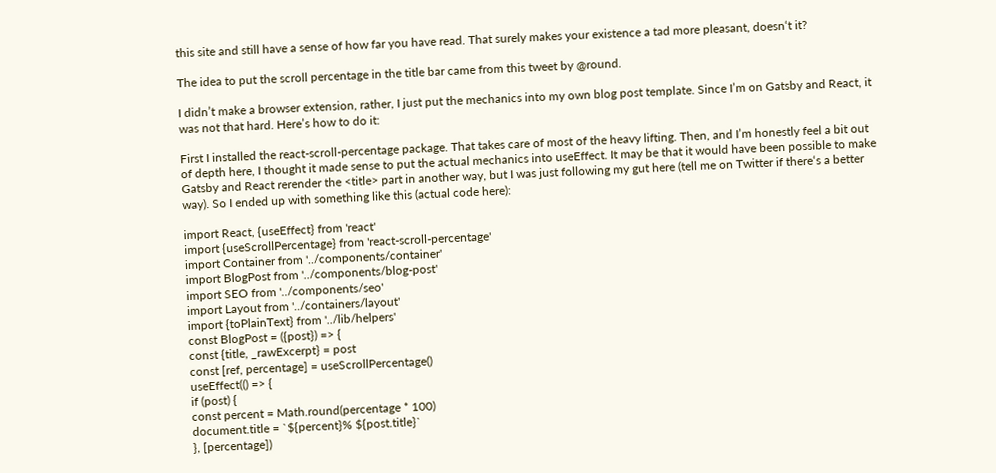this site and still have a sense of how far you have read. That surely makes your existence a tad more pleasant, doesn‘t it?

The idea to put the scroll percentage in the title bar came from this tweet by @round.

I didn’t make a browser extension, rather, I just put the mechanics into my own blog post template. Since I’m on Gatsby and React, it was not that hard. Here’s how to do it:

First I installed the react-scroll-percentage package. That takes care of most of the heavy lifting. Then, and I’m honestly feel a bit out of depth here, I thought it made sense to put the actual mechanics into useEffect. It may be that it would have been possible to make Gatsby and React rerender the <title> part in another way, but I was just following my gut here (tell me on Twitter if there‘s a better way). So I ended up with something like this (actual code here):

import React, {useEffect} from 'react'
import {useScrollPercentage} from 'react-scroll-percentage'
import Container from '../components/container'
import BlogPost from '../components/blog-post'
import SEO from '../components/seo'
import Layout from '../containers/layout'
import {toPlainText} from '../lib/helpers'
const BlogPost = ({post}) => {
const {title, _rawExcerpt} = post
const [ref, percentage] = useScrollPercentage()
useEffect(() => {
if (post) {
const percent = Math.round(percentage * 100)
document.title = `${percent}% ${post.title}`
}, [percentage])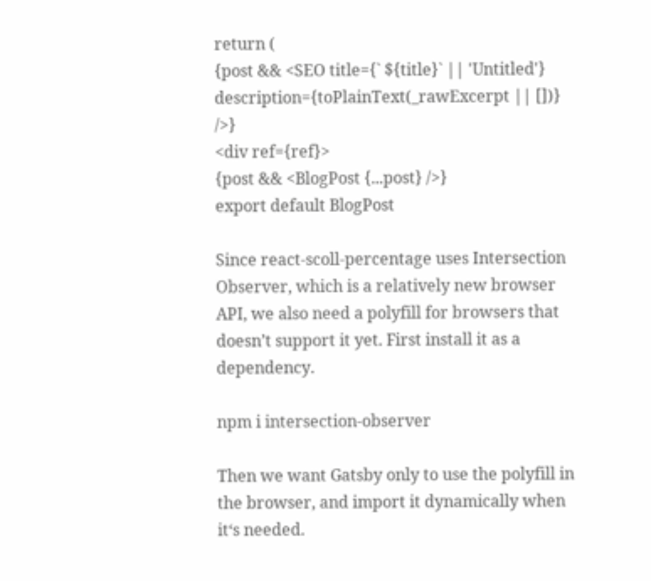return (
{post && <SEO title={` ${title}` || 'Untitled'} description={toPlainText(_rawExcerpt || [])} />}
<div ref={ref}>
{post && <BlogPost {...post} />}
export default BlogPost

Since react-scoll-percentage uses Intersection Observer, which is a relatively new browser API, we also need a polyfill for browsers that doesn’t support it yet. First install it as a dependency.

npm i intersection-observer

Then we want Gatsby only to use the polyfill in the browser, and import it dynamically when it‘s needed.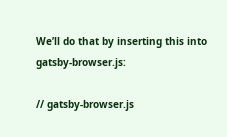We’ll do that by inserting this into gatsby-browser.js:

// gatsby-browser.js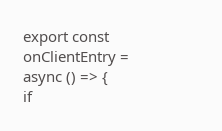export const onClientEntry = async () => {
if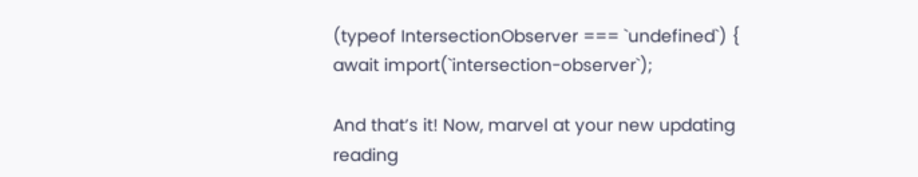(typeof IntersectionObserver === `undefined`) {
await import(`intersection-observer`);

And that’s it! Now, marvel at your new updating reading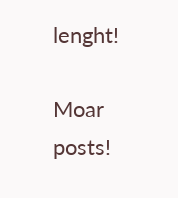lenght!

Moar posts!